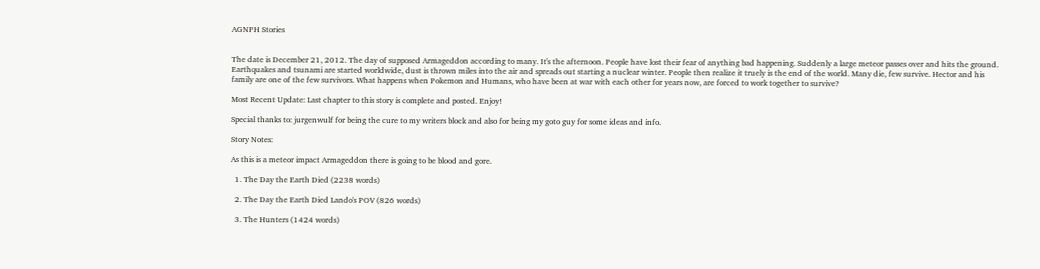AGNPH Stories


The date is December 21, 2012. The day of supposed Armageddon according to many. It's the afternoon. People have lost their fear of anything bad happening. Suddenly a large meteor passes over and hits the ground. Earthquakes and tsunami are started worldwide, dust is thrown miles into the air and spreads out starting a nuclear winter. People then realize it truely is the end of the world. Many die, few survive. Hector and his family are one of the few survivors. What happens when Pokemon and Humans, who have been at war with each other for years now, are forced to work together to survive?

Most Recent Update: Last chapter to this story is complete and posted. Enjoy!

Special thanks to: jurgenwulf for being the cure to my writers block and also for being my goto guy for some ideas and info.

Story Notes:

As this is a meteor impact Armageddon there is going to be blood and gore.

  1. The Day the Earth Died (2238 words)

  2. The Day the Earth Died Lando's POV (826 words)

  3. The Hunters (1424 words)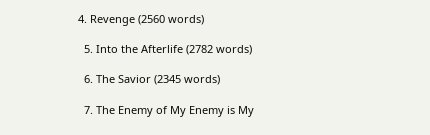4. Revenge (2560 words)

  5. Into the Afterlife (2782 words)

  6. The Savior (2345 words)

  7. The Enemy of My Enemy is My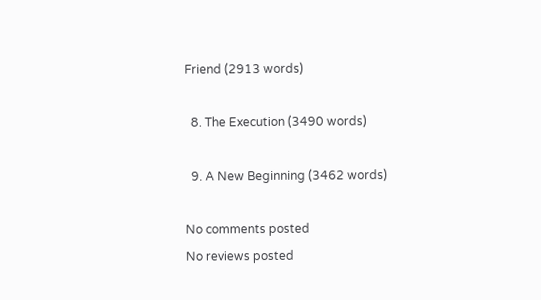Friend (2913 words)

  8. The Execution (3490 words)

  9. A New Beginning (3462 words)

No comments posted
No reviews posted